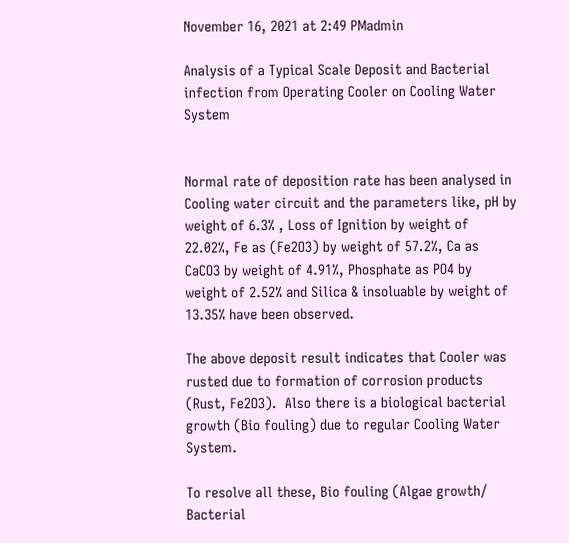November 16, 2021 at 2:49 PMadmin

Analysis of a Typical Scale Deposit and Bacterial infection from Operating Cooler on Cooling Water System


Normal rate of deposition rate has been analysed in Cooling water circuit and the parameters like, pH by weight of 6.3% , Loss of Ignition by weight of 22.02%, Fe as (Fe2O3) by weight of 57.2%, Ca as CaCO3 by weight of 4.91%, Phosphate as PO4 by weight of 2.52% and Silica & insoluable by weight of 13.35% have been observed.

The above deposit result indicates that Cooler was rusted due to formation of corrosion products (Rust, Fe2O3).  Also there is a biological bacterial growth (Bio fouling) due to regular Cooling Water System.

To resolve all these, Bio fouling (Algae growth/ Bacterial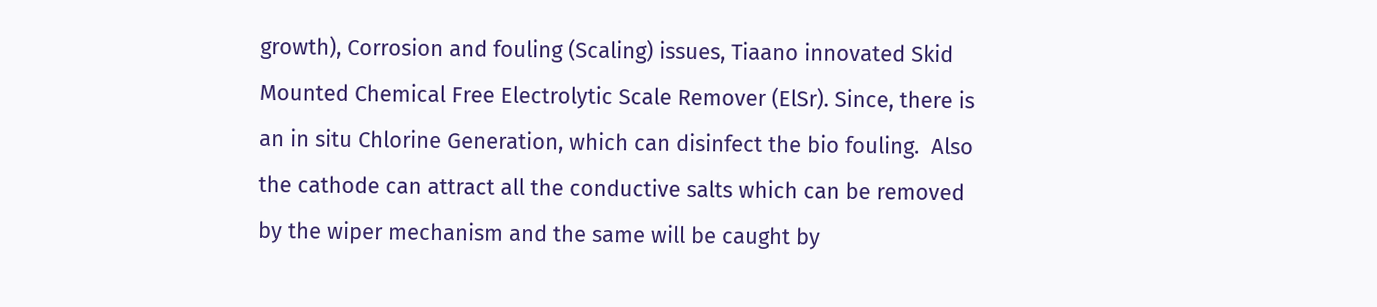growth), Corrosion and fouling (Scaling) issues, Tiaano innovated Skid Mounted Chemical Free Electrolytic Scale Remover (ElSr). Since, there is an in situ Chlorine Generation, which can disinfect the bio fouling.  Also the cathode can attract all the conductive salts which can be removed by the wiper mechanism and the same will be caught by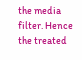the media filter. Hence the treated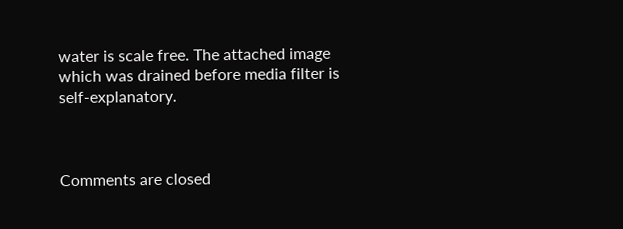water is scale free. The attached image which was drained before media filter is self-explanatory.



Comments are closed